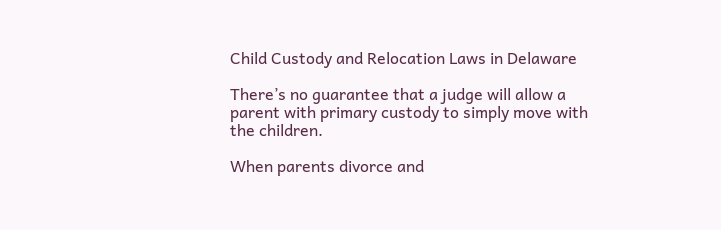Child Custody and Relocation Laws in Delaware

There’s no guarantee that a judge will allow a parent with primary custody to simply move with the children.

When parents divorce and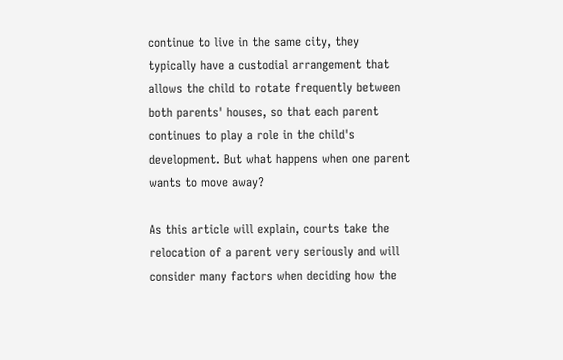continue to live in the same city, they typically have a custodial arrangement that allows the child to rotate frequently between both parents' houses, so that each parent continues to play a role in the child's development. But what happens when one parent wants to move away?

As this article will explain, courts take the relocation of a parent very seriously and will consider many factors when deciding how the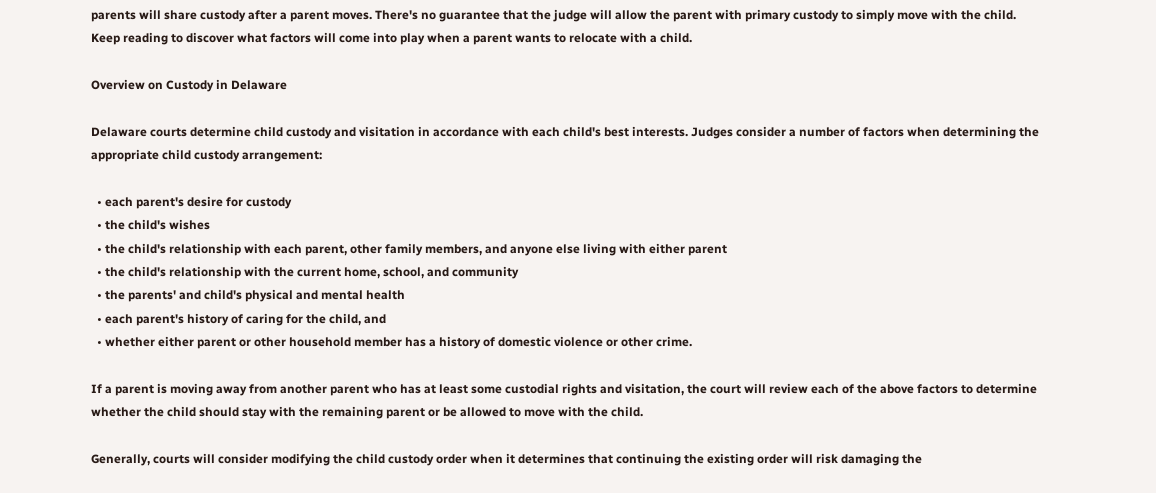parents will share custody after a parent moves. There's no guarantee that the judge will allow the parent with primary custody to simply move with the child. Keep reading to discover what factors will come into play when a parent wants to relocate with a child.

Overview on Custody in Delaware

Delaware courts determine child custody and visitation in accordance with each child's best interests. Judges consider a number of factors when determining the appropriate child custody arrangement:

  • each parent's desire for custody
  • the child's wishes
  • the child's relationship with each parent, other family members, and anyone else living with either parent
  • the child's relationship with the current home, school, and community
  • the parents' and child's physical and mental health
  • each parent's history of caring for the child, and
  • whether either parent or other household member has a history of domestic violence or other crime.

If a parent is moving away from another parent who has at least some custodial rights and visitation, the court will review each of the above factors to determine whether the child should stay with the remaining parent or be allowed to move with the child.

Generally, courts will consider modifying the child custody order when it determines that continuing the existing order will risk damaging the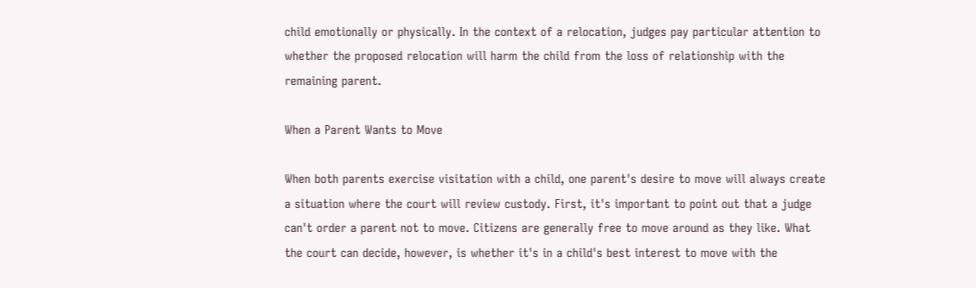child emotionally or physically. In the context of a relocation, judges pay particular attention to whether the proposed relocation will harm the child from the loss of relationship with the remaining parent.

When a Parent Wants to Move

When both parents exercise visitation with a child, one parent's desire to move will always create a situation where the court will review custody. First, it's important to point out that a judge can't order a parent not to move. Citizens are generally free to move around as they like. What the court can decide, however, is whether it's in a child's best interest to move with the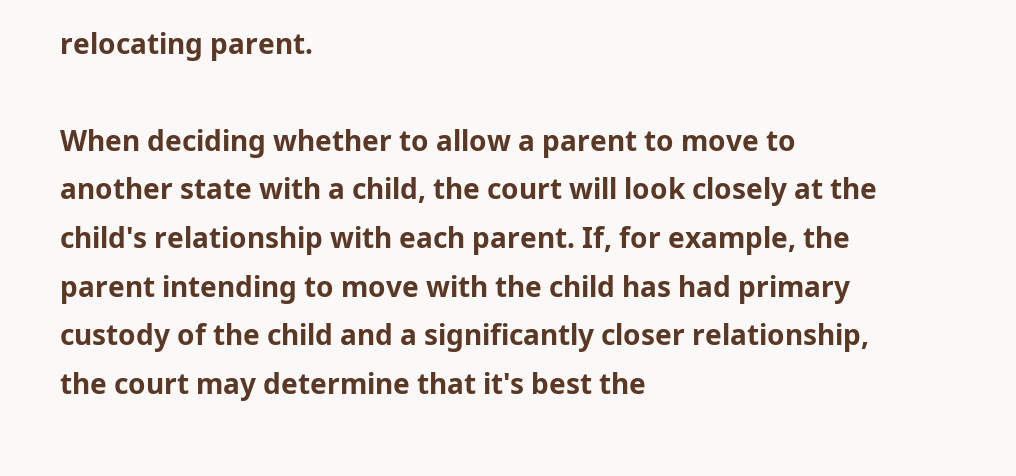relocating parent.

When deciding whether to allow a parent to move to another state with a child, the court will look closely at the child's relationship with each parent. If, for example, the parent intending to move with the child has had primary custody of the child and a significantly closer relationship, the court may determine that it's best the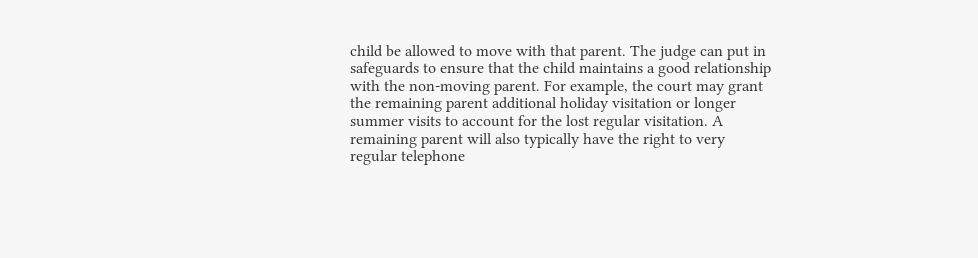child be allowed to move with that parent. The judge can put in safeguards to ensure that the child maintains a good relationship with the non-moving parent. For example, the court may grant the remaining parent additional holiday visitation or longer summer visits to account for the lost regular visitation. A remaining parent will also typically have the right to very regular telephone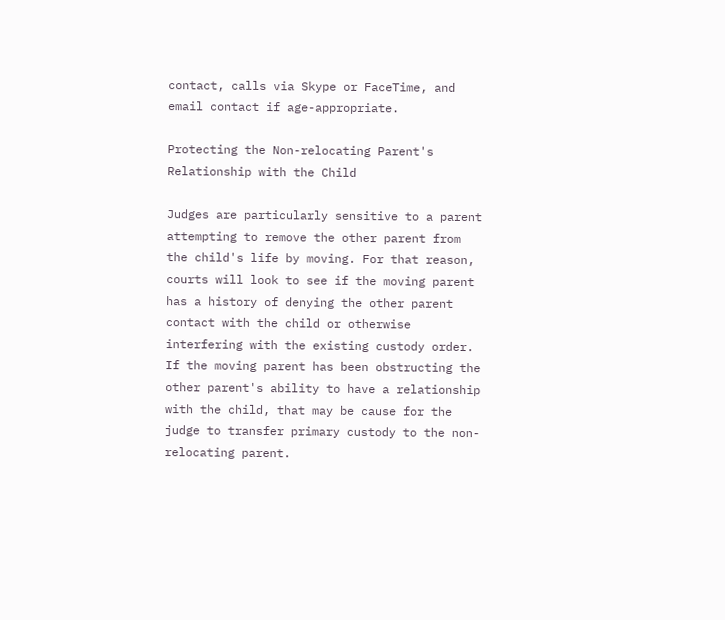contact, calls via Skype or FaceTime, and email contact if age-appropriate.

Protecting the Non-relocating Parent's Relationship with the Child

Judges are particularly sensitive to a parent attempting to remove the other parent from the child's life by moving. For that reason, courts will look to see if the moving parent has a history of denying the other parent contact with the child or otherwise interfering with the existing custody order. If the moving parent has been obstructing the other parent's ability to have a relationship with the child, that may be cause for the judge to transfer primary custody to the non-relocating parent.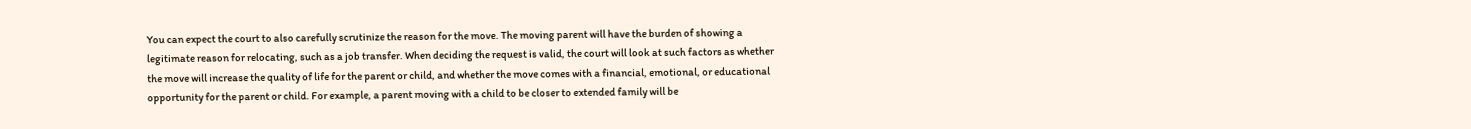You can expect the court to also carefully scrutinize the reason for the move. The moving parent will have the burden of showing a legitimate reason for relocating, such as a job transfer. When deciding the request is valid, the court will look at such factors as whether the move will increase the quality of life for the parent or child, and whether the move comes with a financial, emotional, or educational opportunity for the parent or child. For example, a parent moving with a child to be closer to extended family will be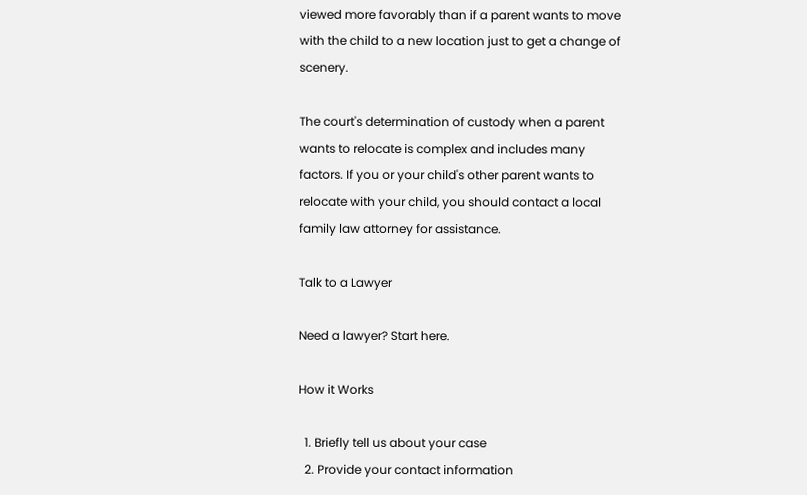viewed more favorably than if a parent wants to move with the child to a new location just to get a change of scenery.

The court's determination of custody when a parent wants to relocate is complex and includes many factors. If you or your child's other parent wants to relocate with your child, you should contact a local family law attorney for assistance.

Talk to a Lawyer

Need a lawyer? Start here.

How it Works

  1. Briefly tell us about your case
  2. Provide your contact information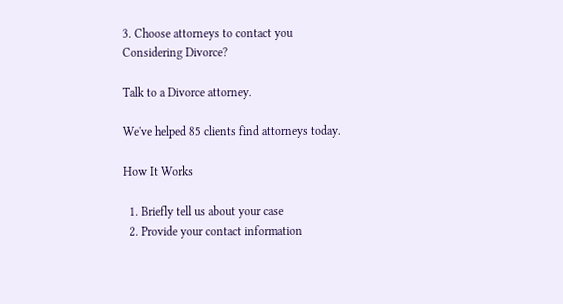3. Choose attorneys to contact you
Considering Divorce?

Talk to a Divorce attorney.

We've helped 85 clients find attorneys today.

How It Works

  1. Briefly tell us about your case
  2. Provide your contact information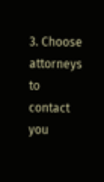3. Choose attorneys to contact you